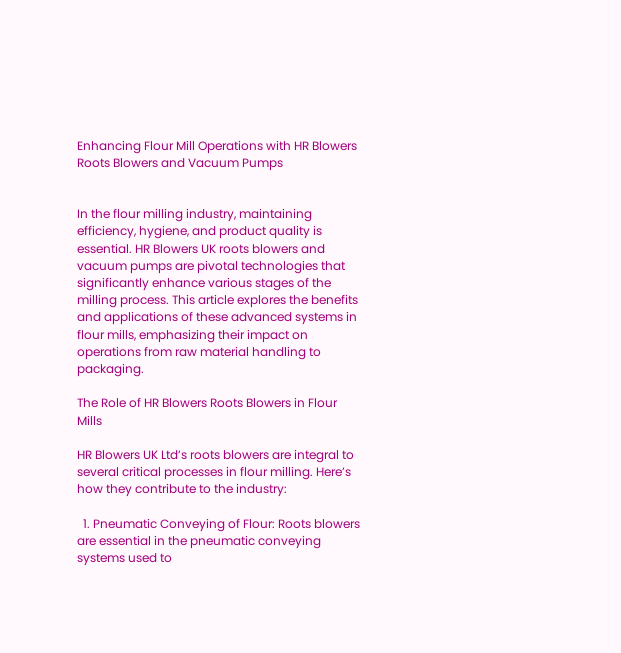Enhancing Flour Mill Operations with HR Blowers Roots Blowers and Vacuum Pumps


In the flour milling industry, maintaining efficiency, hygiene, and product quality is essential. HR Blowers UK roots blowers and vacuum pumps are pivotal technologies that significantly enhance various stages of the milling process. This article explores the benefits and applications of these advanced systems in flour mills, emphasizing their impact on operations from raw material handling to packaging.

The Role of HR Blowers Roots Blowers in Flour Mills

HR Blowers UK Ltd’s roots blowers are integral to several critical processes in flour milling. Here’s how they contribute to the industry:

  1. Pneumatic Conveying of Flour: Roots blowers are essential in the pneumatic conveying systems used to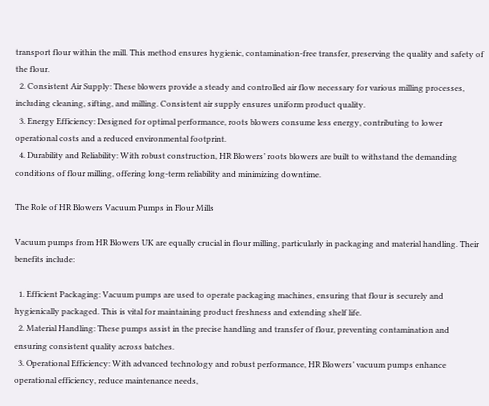transport flour within the mill. This method ensures hygienic, contamination-free transfer, preserving the quality and safety of the flour.
  2. Consistent Air Supply: These blowers provide a steady and controlled air flow necessary for various milling processes, including cleaning, sifting, and milling. Consistent air supply ensures uniform product quality.
  3. Energy Efficiency: Designed for optimal performance, roots blowers consume less energy, contributing to lower operational costs and a reduced environmental footprint.
  4. Durability and Reliability: With robust construction, HR Blowers’ roots blowers are built to withstand the demanding conditions of flour milling, offering long-term reliability and minimizing downtime.

The Role of HR Blowers Vacuum Pumps in Flour Mills

Vacuum pumps from HR Blowers UK are equally crucial in flour milling, particularly in packaging and material handling. Their benefits include:

  1. Efficient Packaging: Vacuum pumps are used to operate packaging machines, ensuring that flour is securely and hygienically packaged. This is vital for maintaining product freshness and extending shelf life.
  2. Material Handling: These pumps assist in the precise handling and transfer of flour, preventing contamination and ensuring consistent quality across batches.
  3. Operational Efficiency: With advanced technology and robust performance, HR Blowers’ vacuum pumps enhance operational efficiency, reduce maintenance needs,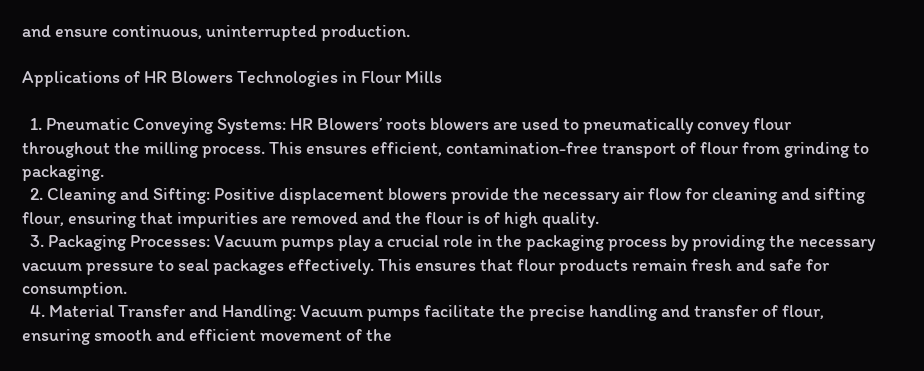and ensure continuous, uninterrupted production.

Applications of HR Blowers Technologies in Flour Mills

  1. Pneumatic Conveying Systems: HR Blowers’ roots blowers are used to pneumatically convey flour throughout the milling process. This ensures efficient, contamination-free transport of flour from grinding to packaging.
  2. Cleaning and Sifting: Positive displacement blowers provide the necessary air flow for cleaning and sifting flour, ensuring that impurities are removed and the flour is of high quality.
  3. Packaging Processes: Vacuum pumps play a crucial role in the packaging process by providing the necessary vacuum pressure to seal packages effectively. This ensures that flour products remain fresh and safe for consumption.
  4. Material Transfer and Handling: Vacuum pumps facilitate the precise handling and transfer of flour, ensuring smooth and efficient movement of the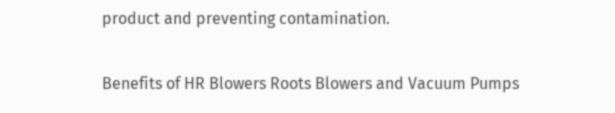product and preventing contamination.

Benefits of HR Blowers Roots Blowers and Vacuum Pumps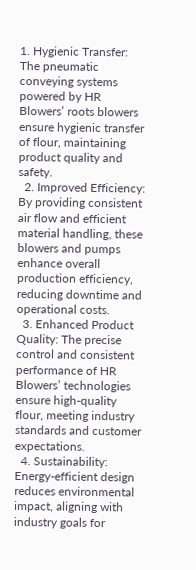1. Hygienic Transfer: The pneumatic conveying systems powered by HR Blowers’ roots blowers ensure hygienic transfer of flour, maintaining product quality and safety.
  2. Improved Efficiency: By providing consistent air flow and efficient material handling, these blowers and pumps enhance overall production efficiency, reducing downtime and operational costs.
  3. Enhanced Product Quality: The precise control and consistent performance of HR Blowers’ technologies ensure high-quality flour, meeting industry standards and customer expectations.
  4. Sustainability: Energy-efficient design reduces environmental impact, aligning with industry goals for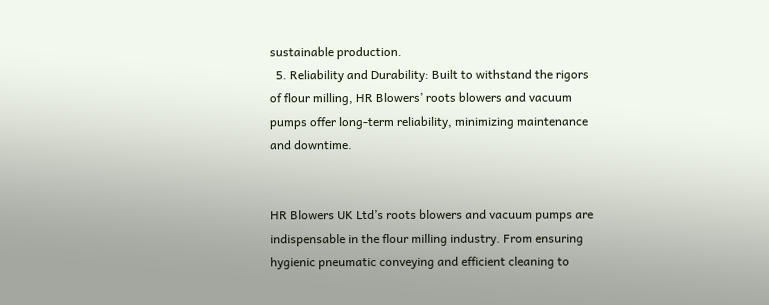sustainable production.
  5. Reliability and Durability: Built to withstand the rigors of flour milling, HR Blowers’ roots blowers and vacuum pumps offer long-term reliability, minimizing maintenance and downtime.


HR Blowers UK Ltd’s roots blowers and vacuum pumps are indispensable in the flour milling industry. From ensuring hygienic pneumatic conveying and efficient cleaning to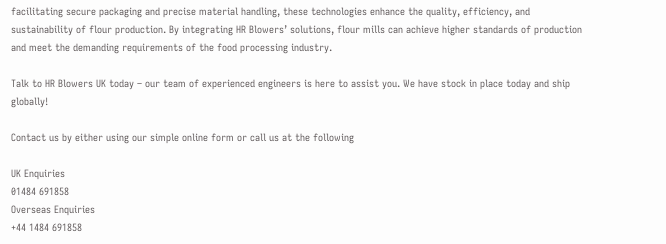facilitating secure packaging and precise material handling, these technologies enhance the quality, efficiency, and sustainability of flour production. By integrating HR Blowers’ solutions, flour mills can achieve higher standards of production and meet the demanding requirements of the food processing industry.

Talk to HR Blowers UK today – our team of experienced engineers is here to assist you. We have stock in place today and ship globally!

Contact us by either using our simple online form or call us at the following

UK Enquiries
01484 691858
Overseas Enquiries
+44 1484 691858